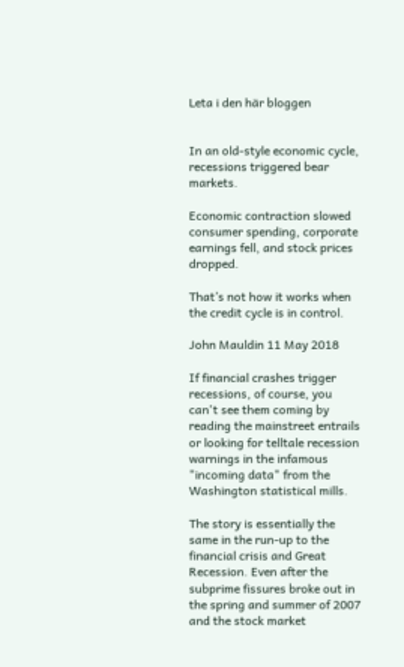Leta i den här bloggen


In an old-style economic cycle, recessions triggered bear markets.

Economic contraction slowed consumer spending, corporate earnings fell, and stock prices dropped.

That’s not how it works when the credit cycle is in control.

John Mauldin 11 May 2018

If financial crashes trigger recessions, of course, you can't see them coming by reading the mainstreet entrails or looking for telltale recession warnings in the infamous "incoming data" from the Washington statistical mills.

The story is essentially the same in the run-up to the financial crisis and Great Recession. Even after the subprime fissures broke out in the spring and summer of 2007 and the stock market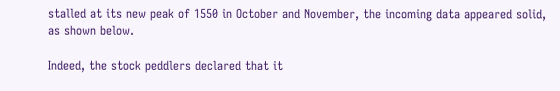stalled at its new peak of 1550 in October and November, the incoming data appeared solid, as shown below.

Indeed, the stock peddlers declared that it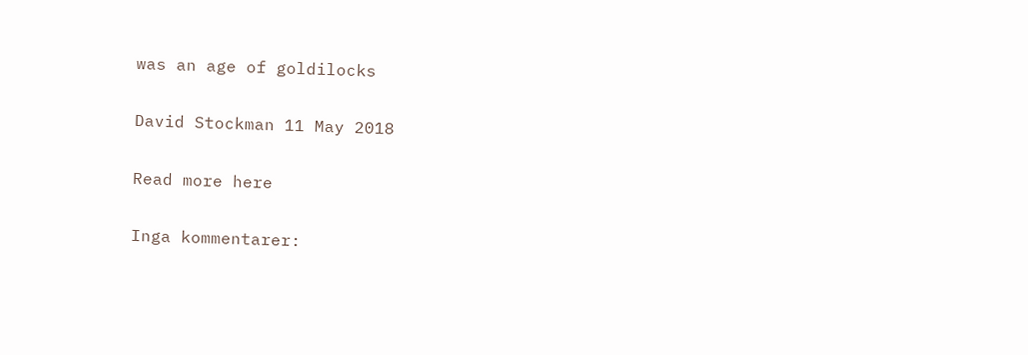was an age of goldilocks

David Stockman 11 May 2018

Read more here

Inga kommentarer: